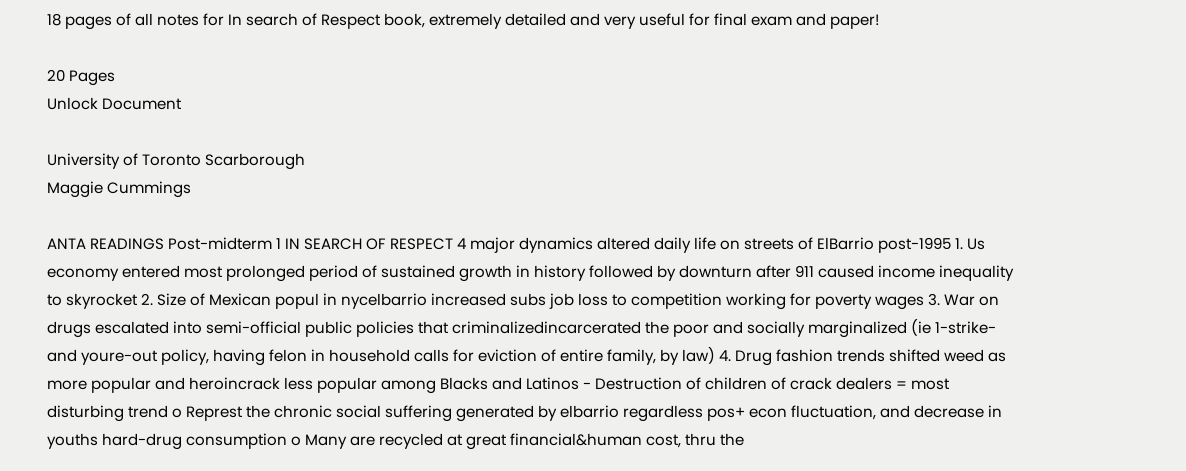18 pages of all notes for In search of Respect book, extremely detailed and very useful for final exam and paper!

20 Pages
Unlock Document

University of Toronto Scarborough
Maggie Cummings

ANTA READINGS Post-midterm 1 IN SEARCH OF RESPECT 4 major dynamics altered daily life on streets of ElBarrio post-1995 1. Us economy entered most prolonged period of sustained growth in history followed by downturn after 911 caused income inequality to skyrocket 2. Size of Mexican popul in nycelbarrio increased subs job loss to competition working for poverty wages 3. War on drugs escalated into semi-official public policies that criminalizedincarcerated the poor and socially marginalized (ie 1-strike-and youre-out policy, having felon in household calls for eviction of entire family, by law) 4. Drug fashion trends shifted weed as more popular and heroincrack less popular among Blacks and Latinos - Destruction of children of crack dealers = most disturbing trend o Represt the chronic social suffering generated by elbarrio regardless pos+ econ fluctuation, and decrease in youths hard-drug consumption o Many are recycled at great financial&human cost, thru the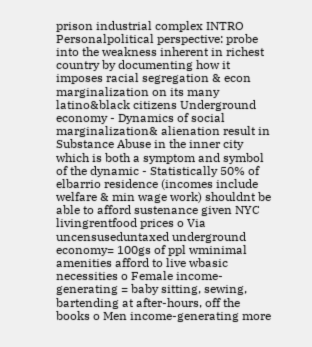prison industrial complex INTRO Personalpolitical perspective: probe into the weakness inherent in richest country by documenting how it imposes racial segregation & econ marginalization on its many latino&black citizens Underground economy - Dynamics of social marginalization& alienation result in Substance Abuse in the inner city which is both a symptom and symbol of the dynamic - Statistically 50% of elbarrio residence (incomes include welfare & min wage work) shouldnt be able to afford sustenance given NYC livingrentfood prices o Via uncensuseduntaxed underground economy= 100gs of ppl wminimal amenities afford to live wbasic necessities o Female income-generating = baby sitting, sewing, bartending at after-hours, off the books o Men income-generating more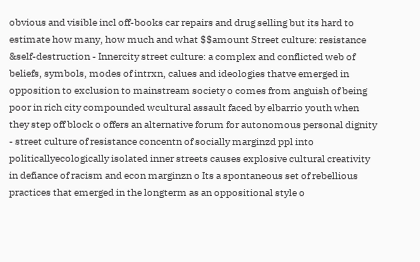obvious and visible incl off-books car repairs and drug selling but its hard to estimate how many, how much and what $$amount Street culture: resistance &self-destruction - Innercity street culture: a complex and conflicted web of beliefs, symbols, modes of intrxn, calues and ideologies thatve emerged in opposition to exclusion to mainstream society o comes from anguish of being poor in rich city compounded wcultural assault faced by elbarrio youth when they step off block o offers an alternative forum for autonomous personal dignity - street culture of resistance concentn of socially marginzd ppl into politicallyecologically isolated inner streets causes explosive cultural creativity in defiance of racism and econ marginzn o Its a spontaneous set of rebellious practices that emerged in the longterm as an oppositional style o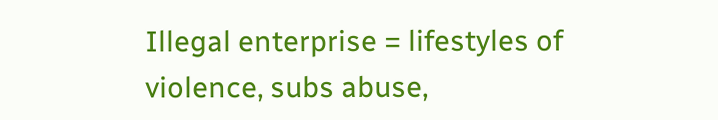Illegal enterprise = lifestyles of violence, subs abuse,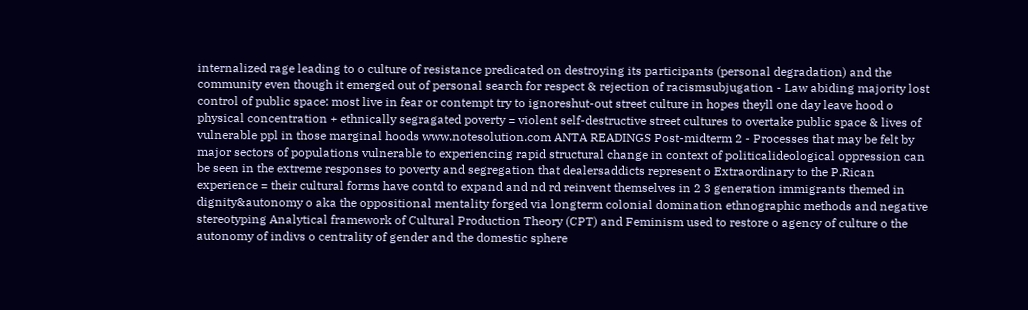internalized rage leading to o culture of resistance predicated on destroying its participants (personal degradation) and the community even though it emerged out of personal search for respect & rejection of racismsubjugation - Law abiding majority lost control of public space: most live in fear or contempt try to ignoreshut-out street culture in hopes theyll one day leave hood o physical concentration + ethnically segragated poverty = violent self-destructive street cultures to overtake public space & lives of vulnerable ppl in those marginal hoods www.notesolution.com ANTA READINGS Post-midterm 2 - Processes that may be felt by major sectors of populations vulnerable to experiencing rapid structural change in context of politicalideological oppression can be seen in the extreme responses to poverty and segregation that dealersaddicts represent o Extraordinary to the P.Rican experience = their cultural forms have contd to expand and nd rd reinvent themselves in 2 3 generation immigrants themed in dignity&autonomy o aka the oppositional mentality forged via longterm colonial domination ethnographic methods and negative stereotyping Analytical framework of Cultural Production Theory (CPT) and Feminism used to restore o agency of culture o the autonomy of indivs o centrality of gender and the domestic sphere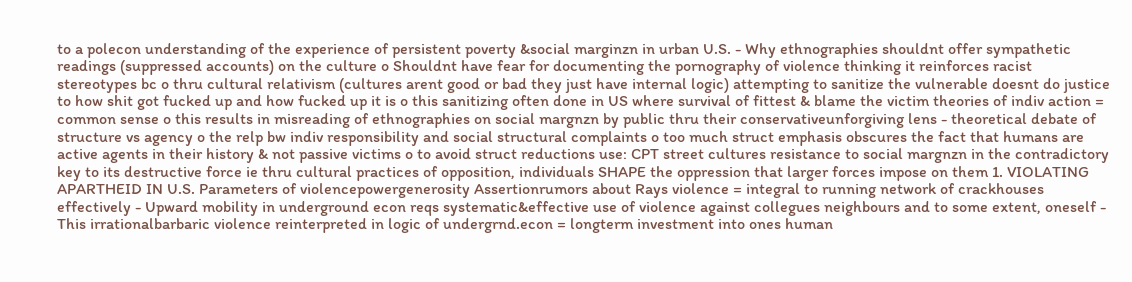to a polecon understanding of the experience of persistent poverty &social marginzn in urban U.S. - Why ethnographies shouldnt offer sympathetic readings (suppressed accounts) on the culture o Shouldnt have fear for documenting the pornography of violence thinking it reinforces racist stereotypes bc o thru cultural relativism (cultures arent good or bad they just have internal logic) attempting to sanitize the vulnerable doesnt do justice to how shit got fucked up and how fucked up it is o this sanitizing often done in US where survival of fittest & blame the victim theories of indiv action = common sense o this results in misreading of ethnographies on social margnzn by public thru their conservativeunforgiving lens - theoretical debate of structure vs agency o the relp bw indiv responsibility and social structural complaints o too much struct emphasis obscures the fact that humans are active agents in their history & not passive victims o to avoid struct reductions use: CPT street cultures resistance to social margnzn in the contradictory key to its destructive force ie thru cultural practices of opposition, individuals SHAPE the oppression that larger forces impose on them 1. VIOLATING APARTHEID IN U.S. Parameters of violencepowergenerosity Assertionrumors about Rays violence = integral to running network of crackhouses effectively - Upward mobility in underground econ reqs systematic&effective use of violence against collegues neighbours and to some extent, oneself - This irrationalbarbaric violence reinterpreted in logic of undergrnd.econ = longterm investment into ones human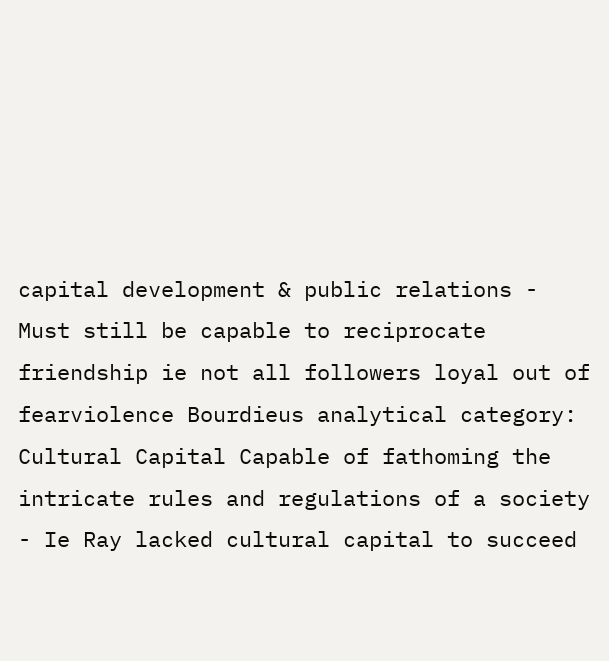capital development & public relations - Must still be capable to reciprocate friendship ie not all followers loyal out of fearviolence Bourdieus analytical category: Cultural Capital Capable of fathoming the intricate rules and regulations of a society - Ie Ray lacked cultural capital to succeed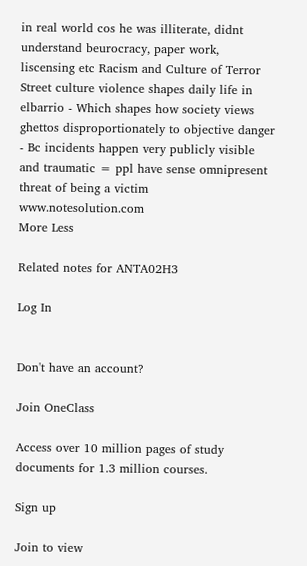in real world cos he was illiterate, didnt understand beurocracy, paper work, liscensing etc Racism and Culture of Terror Street culture violence shapes daily life in elbarrio - Which shapes how society views ghettos disproportionately to objective danger - Bc incidents happen very publicly visible and traumatic = ppl have sense omnipresent threat of being a victim www.notesolution.com
More Less

Related notes for ANTA02H3

Log In


Don't have an account?

Join OneClass

Access over 10 million pages of study
documents for 1.3 million courses.

Sign up

Join to view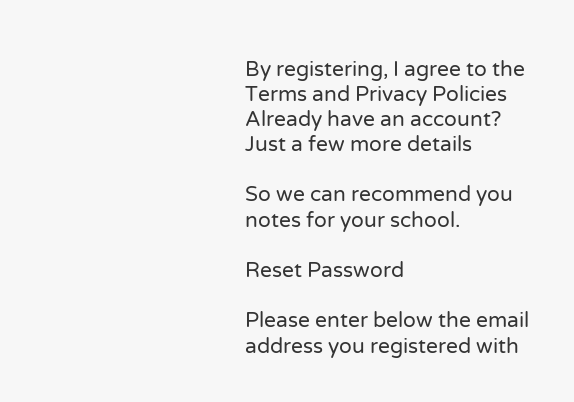By registering, I agree to the Terms and Privacy Policies
Already have an account?
Just a few more details

So we can recommend you notes for your school.

Reset Password

Please enter below the email address you registered with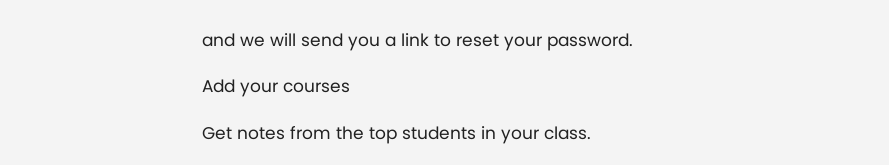and we will send you a link to reset your password.

Add your courses

Get notes from the top students in your class.